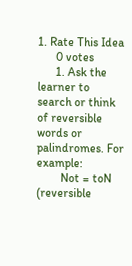1. Rate This Idea
      0 votes
      1. Ask the learner to search or think of reversible words or palindromes. For example:
        Not = toN (reversible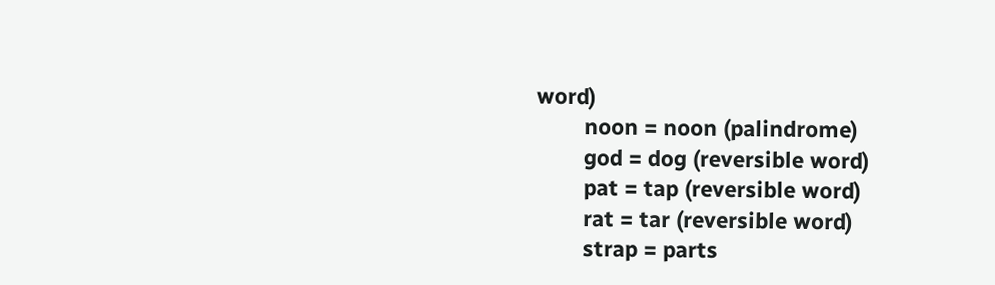word)
        noon = noon (palindrome)
        god = dog (reversible word)
        pat = tap (reversible word)
        rat = tar (reversible word)
        strap = parts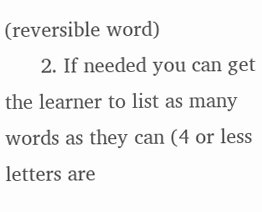(reversible word)
      2. If needed you can get the learner to list as many words as they can (4 or less letters are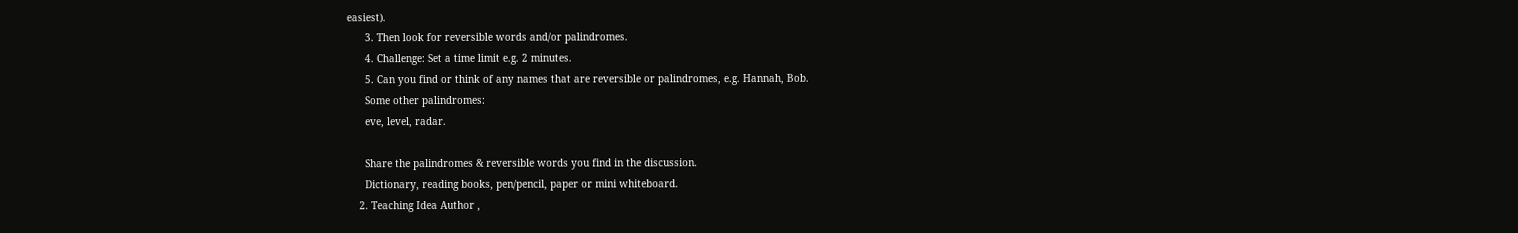easiest).
      3. Then look for reversible words and/or palindromes.
      4. Challenge: Set a time limit e.g. 2 minutes.
      5. Can you find or think of any names that are reversible or palindromes, e.g. Hannah, Bob.
      Some other palindromes:
      eve, level, radar.

      Share the palindromes & reversible words you find in the discussion.
      Dictionary, reading books, pen/pencil, paper or mini whiteboard.
    2. Teaching Idea Author ,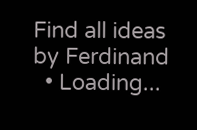Find all ideas by Ferdinand
  • Loading...